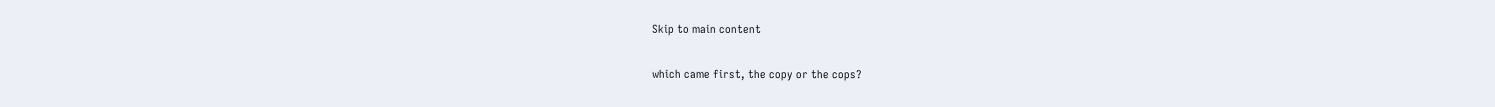Skip to main content

which came first, the copy or the cops?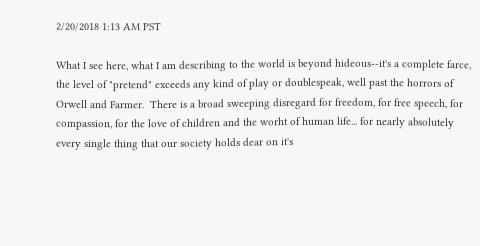2/20/2018 1:13 AM PST

What I see here, what I am describing to the world is beyond hideous--it's a complete farce, the level of "pretend" exceeds any kind of play or doublespeak, well past the horrors of Orwell and Farmer.  There is a broad sweeping disregard for freedom, for free speech, for compassion, for the love of children and the worht of human life... for nearly absolutely every single thing that our society holds dear on it's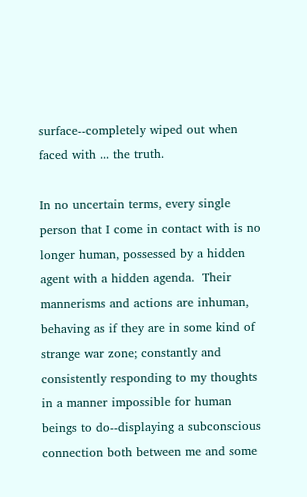surface--completely wiped out when faced with ... the truth.

In no uncertain terms, every single person that I come in contact with is no longer human, possessed by a hidden agent with a hidden agenda.  Their mannerisms and actions are inhuman, behaving as if they are in some kind of strange war zone; constantly and consistently responding to my thoughts in a manner impossible for human beings to do--displaying a subconscious connection both between me and some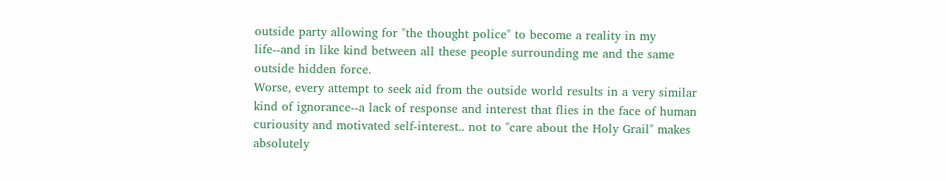outside party allowing for "the thought police" to become a reality in my life--and in like kind between all these people surrounding me and the same outside hidden force.
Worse, every attempt to seek aid from the outside world results in a very similar kind of ignorance--a lack of response and interest that flies in the face of human curiousity and motivated self-interest.. not to "care about the Holy Grail" makes absolutely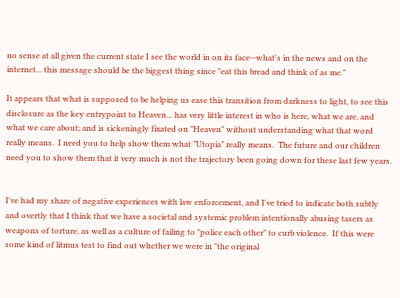no sense at all given the current state I see the world in on its face--what's in the news and on the internet... this message should be the biggest thing since "eat this bread and think of as me."

It appears that what is supposed to be helping us ease this transition from darkness to light, to see this disclosure as the key entrypoint to Heaven... has very little interest in who is here, what we are, and what we care about; and is sickeningly fixated on "Heaven" without understanding what that word really means.  I need you to help show them what "Utopia" really means.  The future and our children need you to show them that it very much is not the trajectory been going down for these last few years.


I've had my share of negative experiences with law enforcement, and I've tried to indicate both subtly and overtly that I think that we have a societal and systemic problem intentionally abusing tasers as weapons of torture, as well as a culture of failing to "police each other" to curb violence.  If this were some kind of litmus test to find out whether we were in "the original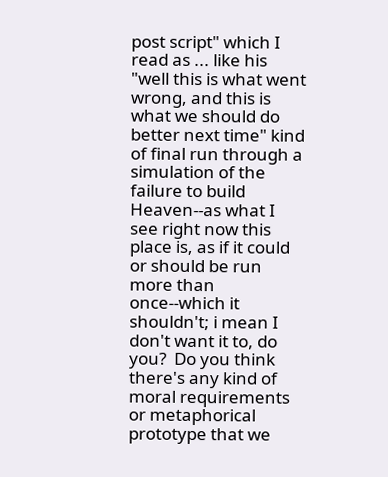post script" which I read as ... like his "well this is what went wrong, and this is what we should do better next time" kind of final run through a simulation of the failure to build Heaven--as what I see right now this place is, as if it could or should be run more than once--which it shouldn't; i mean I don't want it to, do you?  Do you think there's any kind of moral requirements or metaphorical prototype that we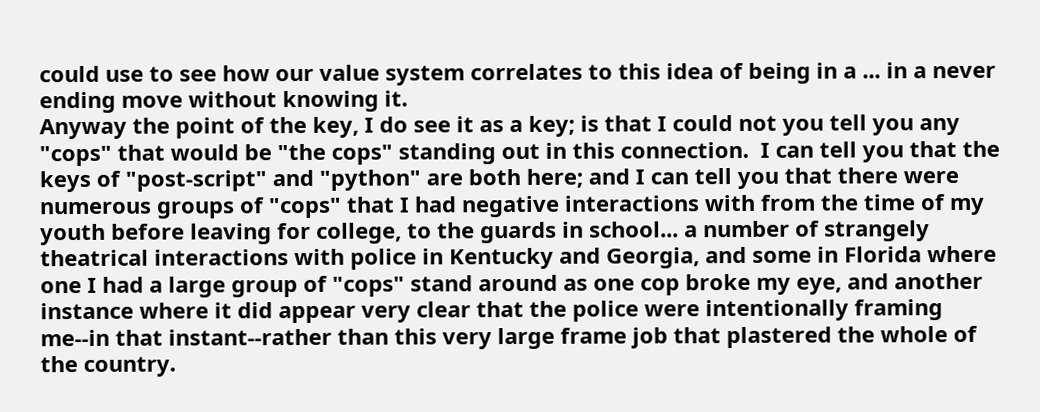could use to see how our value system correlates to this idea of being in a ... in a never ending move without knowing it.
Anyway the point of the key, I do see it as a key; is that I could not you tell you any "cops" that would be "the cops" standing out in this connection.  I can tell you that the keys of "post-script" and "python" are both here; and I can tell you that there were numerous groups of "cops" that I had negative interactions with from the time of my youth before leaving for college, to the guards in school... a number of strangely theatrical interactions with police in Kentucky and Georgia, and some in Florida where one I had a large group of "cops" stand around as one cop broke my eye, and another instance where it did appear very clear that the police were intentionally framing me--in that instant--rather than this very large frame job that plastered the whole of the country.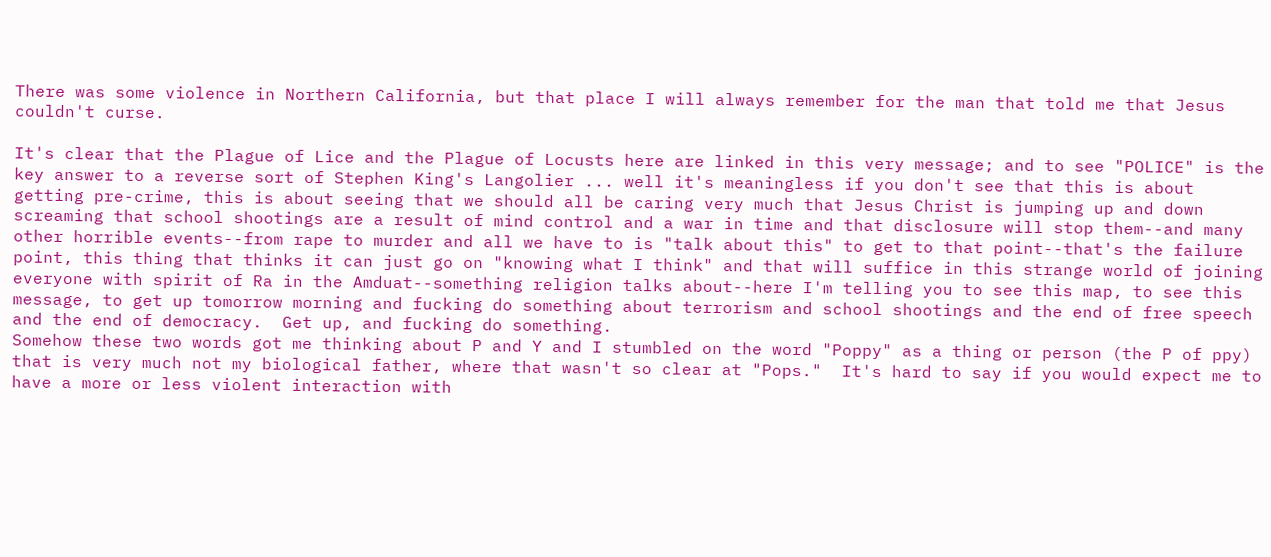There was some violence in Northern California, but that place I will always remember for the man that told me that Jesus couldn't curse.

It's clear that the Plague of Lice and the Plague of Locusts here are linked in this very message; and to see "POLICE" is the key answer to a reverse sort of Stephen King's Langolier ... well it's meaningless if you don't see that this is about getting pre-crime, this is about seeing that we should all be caring very much that Jesus Christ is jumping up and down screaming that school shootings are a result of mind control and a war in time and that disclosure will stop them--and many other horrible events--from rape to murder and all we have to is "talk about this" to get to that point--that's the failure point, this thing that thinks it can just go on "knowing what I think" and that will suffice in this strange world of joining everyone with spirit of Ra in the Amduat--something religion talks about--here I'm telling you to see this map, to see this message, to get up tomorrow morning and fucking do something about terrorism and school shootings and the end of free speech and the end of democracy.  Get up, and fucking do something.
Somehow these two words got me thinking about P and Y and I stumbled on the word "Poppy" as a thing or person (the P of ppy) that is very much not my biological father, where that wasn't so clear at "Pops."  It's hard to say if you would expect me to have a more or less violent interaction with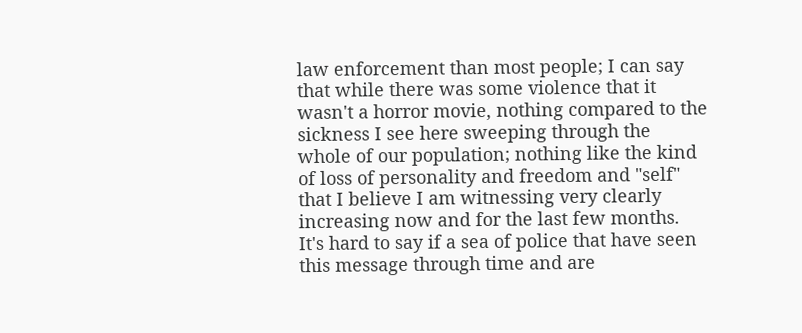law enforcement than most people; I can say that while there was some violence that it wasn't a horror movie, nothing compared to the sickness I see here sweeping through the whole of our population; nothing like the kind of loss of personality and freedom and "self" that I believe I am witnessing very clearly increasing now and for the last few months.  It's hard to say if a sea of police that have seen this message through time and are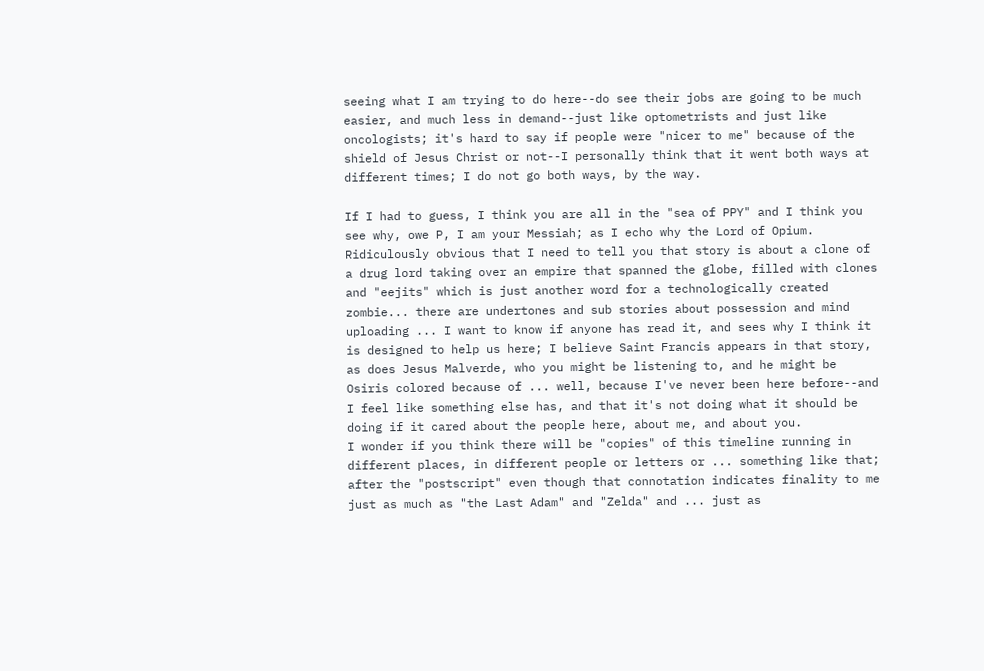seeing what I am trying to do here--do see their jobs are going to be much easier, and much less in demand--just like optometrists and just like oncologists; it's hard to say if people were "nicer to me" because of the shield of Jesus Christ or not--I personally think that it went both ways at different times; I do not go both ways, by the way.

If I had to guess, I think you are all in the "sea of PPY" and I think you see why, owe P, I am your Messiah; as I echo why the Lord of Opium.  Ridiculously obvious that I need to tell you that story is about a clone of a drug lord taking over an empire that spanned the globe, filled with clones and "eejits" which is just another word for a technologically created zombie... there are undertones and sub stories about possession and mind uploading ... I want to know if anyone has read it, and sees why I think it is designed to help us here; I believe Saint Francis appears in that story, as does Jesus Malverde, who you might be listening to, and he might be Osiris colored because of ... well, because I've never been here before--and I feel like something else has, and that it's not doing what it should be doing if it cared about the people here, about me, and about you.
I wonder if you think there will be "copies" of this timeline running in different places, in different people or letters or ... something like that; after the "postscript" even though that connotation indicates finality to me just as much as "the Last Adam" and "Zelda" and ... just as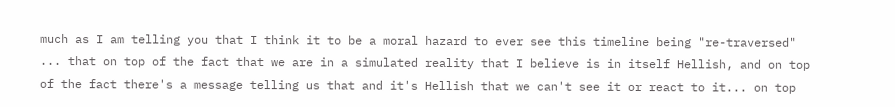much as I am telling you that I think it to be a moral hazard to ever see this timeline being "re-traversed" ... that on top of the fact that we are in a simulated reality that I believe is in itself Hellish, and on top of the fact there's a message telling us that and it's Hellish that we can't see it or react to it... on top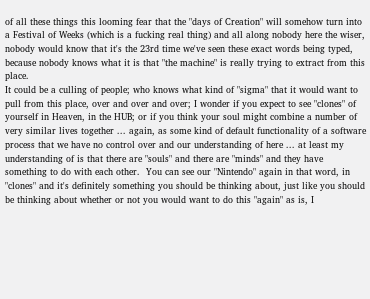of all these things this looming fear that the "days of Creation" will somehow turn into a Festival of Weeks (which is a fucking real thing) and all along nobody here the wiser, nobody would know that it's the 23rd time we've seen these exact words being typed, because nobody knows what it is that "the machine" is really trying to extract from this place.
It could be a culling of people; who knows what kind of "sigma" that it would want to pull from this place, over and over and over; I wonder if you expect to see "clones" of yourself in Heaven, in the HUB; or if you think your soul might combine a number of very similar lives together ... again, as some kind of default functionality of a software process that we have no control over and our understanding of here ... at least my understanding of is that there are "souls" and there are "minds" and they have something to do with each other.  You can see our "Nintendo" again in that word, in "clones" and it's definitely something you should be thinking about, just like you should be thinking about whether or not you would want to do this "again" as is, I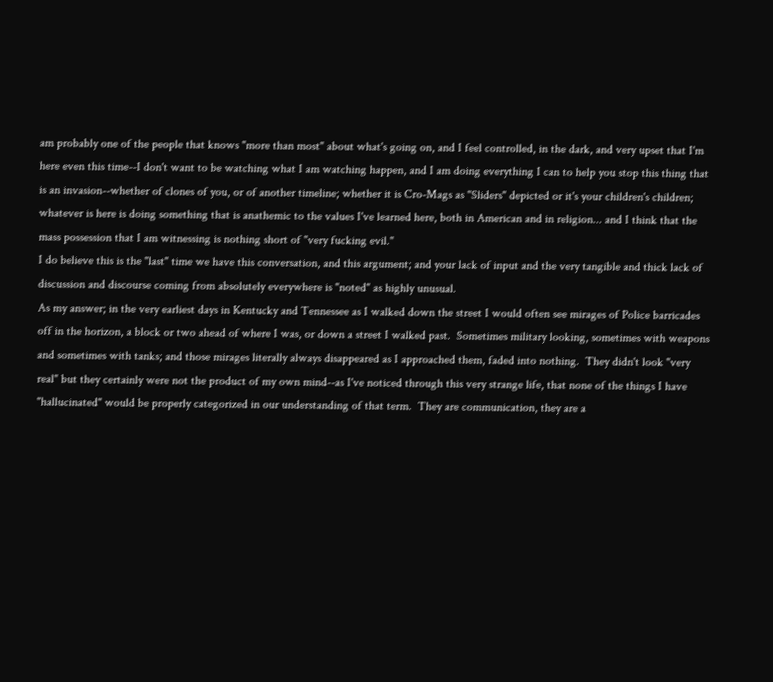am probably one of the people that knows "more than most" about what's going on, and I feel controlled, in the dark, and very upset that I'm here even this time--I don't want to be watching what I am watching happen, and I am doing everything I can to help you stop this thing that is an invasion--whether of clones of you, or of another timeline; whether it is Cro-Mags as "Sliders" depicted or it's your children's children; whatever is here is doing something that is anathemic to the values I've learned here, both in American and in religion... and I think that the mass possession that I am witnessing is nothing short of "very fucking evil."
I do believe this is the "last" time we have this conversation, and this argument; and your lack of input and the very tangible and thick lack of discussion and discourse coming from absolutely everywhere is "noted" as highly unusual.
As my answer; in the very earliest days in Kentucky and Tennessee as I walked down the street I would often see mirages of Police barricades off in the horizon, a block or two ahead of where I was, or down a street I walked past.  Sometimes military looking, sometimes with weapons and sometimes with tanks; and those mirages literally always disappeared as I approached them, faded into nothing.  They didn't look "very real" but they certainly were not the product of my own mind--as I've noticed through this very strange life, that none of the things I have "hallucinated" would be properly categorized in our understanding of that term.  They are communication, they are a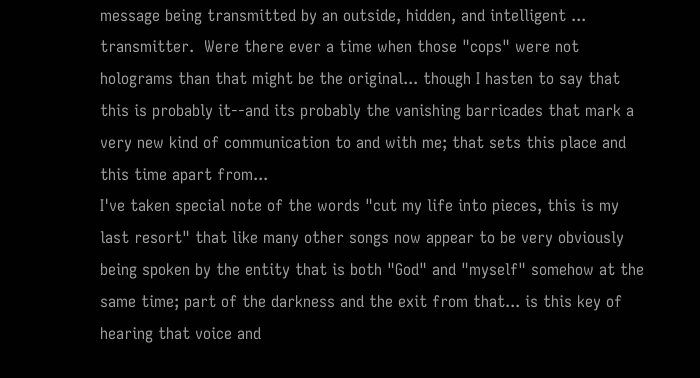message being transmitted by an outside, hidden, and intelligent ... transmitter.  Were there ever a time when those "cops" were not holograms than that might be the original... though I hasten to say that this is probably it--and its probably the vanishing barricades that mark a very new kind of communication to and with me; that sets this place and this time apart from...
I've taken special note of the words "cut my life into pieces, this is my last resort" that like many other songs now appear to be very obviously being spoken by the entity that is both "God" and "myself" somehow at the same time; part of the darkness and the exit from that... is this key of hearing that voice and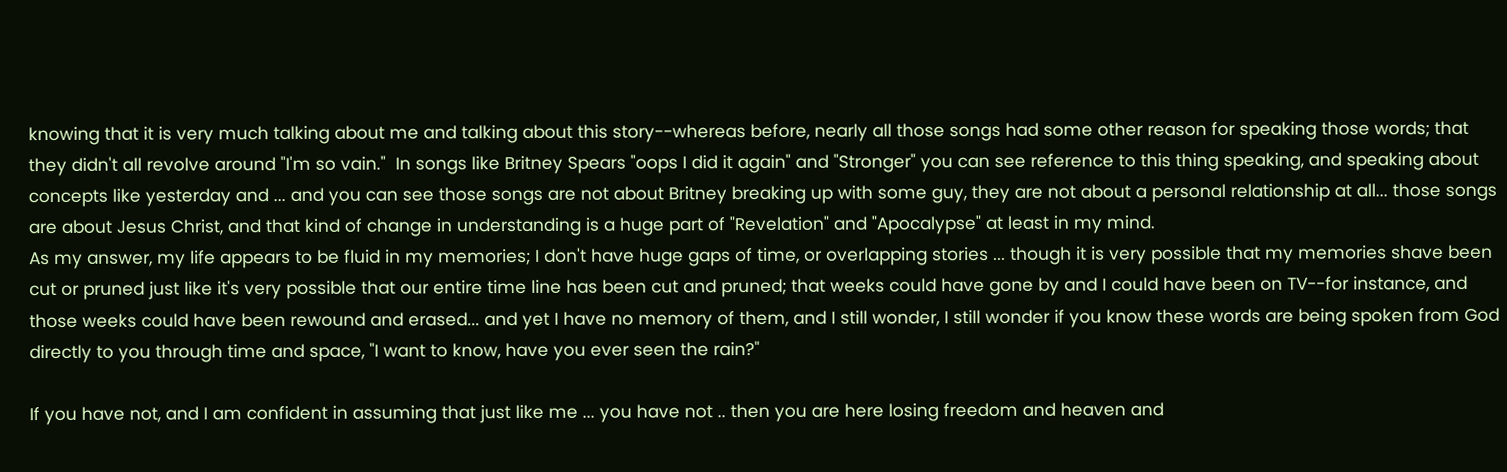knowing that it is very much talking about me and talking about this story--whereas before, nearly all those songs had some other reason for speaking those words; that they didn't all revolve around "I'm so vain."  In songs like Britney Spears "oops I did it again" and "Stronger" you can see reference to this thing speaking, and speaking about concepts like yesterday and ... and you can see those songs are not about Britney breaking up with some guy, they are not about a personal relationship at all... those songs are about Jesus Christ, and that kind of change in understanding is a huge part of "Revelation" and "Apocalypse" at least in my mind.
As my answer, my life appears to be fluid in my memories; I don't have huge gaps of time, or overlapping stories ... though it is very possible that my memories shave been cut or pruned just like it's very possible that our entire time line has been cut and pruned; that weeks could have gone by and I could have been on TV--for instance, and those weeks could have been rewound and erased... and yet I have no memory of them, and I still wonder, I still wonder if you know these words are being spoken from God directly to you through time and space, "I want to know, have you ever seen the rain?"

If you have not, and I am confident in assuming that just like me ... you have not .. then you are here losing freedom and heaven and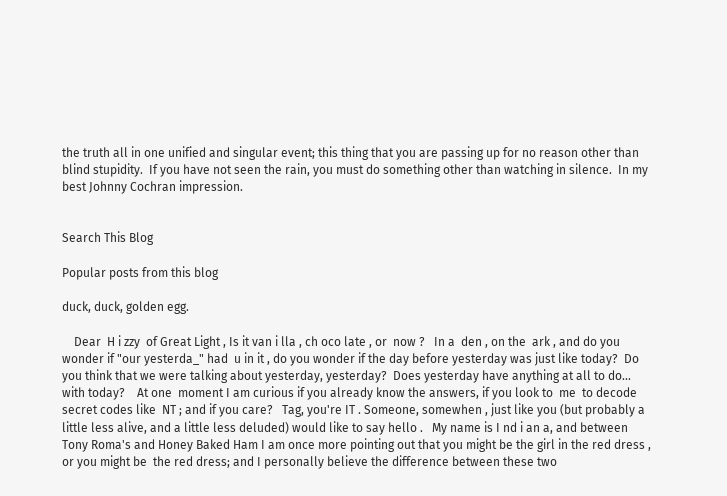the truth all in one unified and singular event; this thing that you are passing up for no reason other than blind stupidity.  If you have not seen the rain, you must do something other than watching in silence.  In my best Johnny Cochran impression.


Search This Blog

Popular posts from this blog

duck, duck, golden egg.

    Dear  H i zzy  of Great Light , Is it van i lla , ch oco late , or  now ?   In a  den , on the  ark , and do you wonder if "our yesterda_" had  u in it , do you wonder if the day before yesterday was just like today?  Do you think that we were talking about yesterday, yesterday?  Does yesterday have anything at all to do... with today?    At one  moment I am curious if you already know the answers, if you look to  me  to decode secret codes like  NT ; and if you care?   Tag, you're IT . Someone, somewhen , just like you (but probably a little less alive, and a little less deluded) would like to say hello .   My name is I nd i an a, and between Tony Roma's and Honey Baked Ham I am once more pointing out that you might be the girl in the red dress , or you might be  the red dress; and I personally believe the difference between these two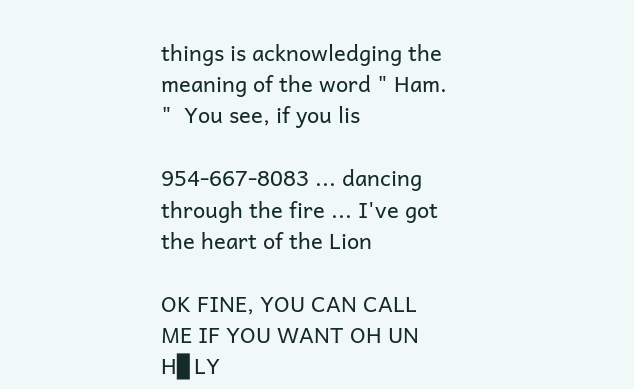things is acknowledging the meaning of the word " Ham. "  You see, if you lis

954-667-8083 ... dancing through the fire ... I've got the heart of the Lion

OK FINE, YOU CAN CALL ME IF YOU WANT OH UN H▊LY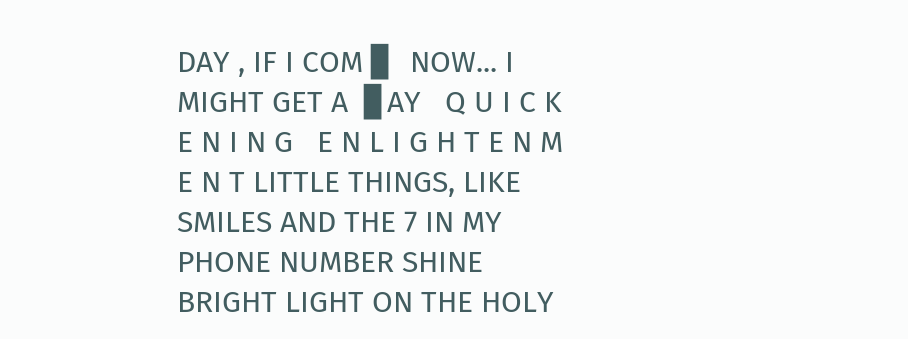DAY , IF I COM ▊  NOW... I MIGHT GET A  ▊AY   Q U I C K E N I N G   E N L I G H T E N M E N T LITTLE THINGS, LIKE SMILES AND THE 7 IN MY PHONE NUMBER SHINE BRIGHT LIGHT ON THE HOLY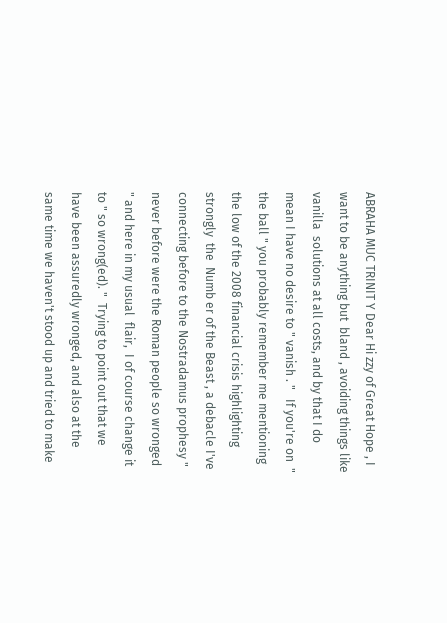ABRAHA MUC TRINIT Y Dear Hi zzy of Great Hope , I want to be anything but  bland , avoiding things like  vanilla  solutions at all costs, and by that I do mean I have no desire to " vanish . "   If you're on  " the ball " you probably remember me mentioning the low of the 2008 financial crisis highlighting  strongly  the  Numb er of the Beast , a debacle I've connecting before to the Nostradamus prophesy " never before were the Roman people so wronged " and here in my usual  flair,  I of course change it to " so wrong(ed). "  Trying to point out that we have been assuredly wronged, and also at the same time we haven't stood up and tried to make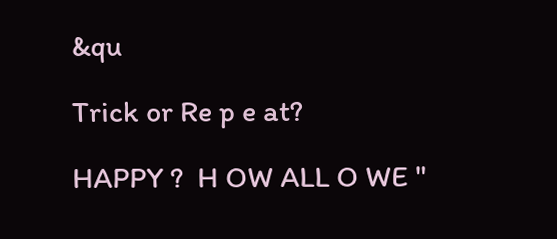&qu

Trick or Re p e at?

HAPPY ?  H OW ALL O WE "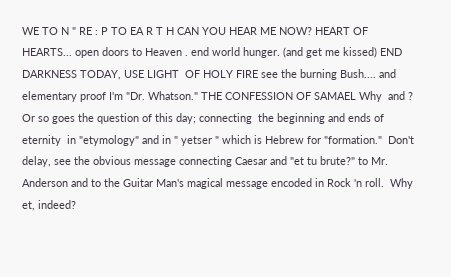WE TO N " RE : P TO EA R T H CAN YOU HEAR ME NOW? HEART OF HEARTS... open doors to Heaven . end world hunger. (and get me kissed) END DARKNESS TODAY, USE LIGHT  OF HOLY FIRE see the burning Bush.... and elementary proof I'm "Dr. Whatson." THE CONFESSION OF SAMAEL Why  and ?  Or so goes the question of this day; connecting  the beginning and ends of eternity  in "etymology" and in " yetser " which is Hebrew for "formation."  Don't delay, see the obvious message connecting Caesar and "et tu brute?" to Mr. Anderson and to the Guitar Man's magical message encoded in Rock 'n roll.  Why et, indeed?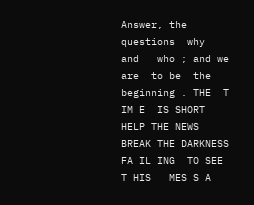Answer, the questions  why   and   who ; and we are  to be  the beginning . THE  T IM E  IS SHORT HELP THE NEWS BREAK THE DARKNESS FA IL ING  TO SEE  T HIS   MES S A